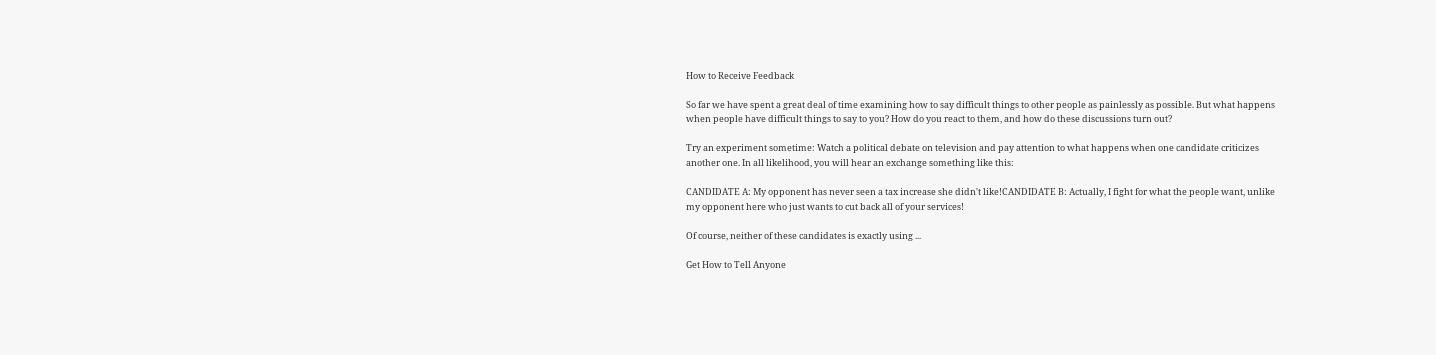How to Receive Feedback

So far we have spent a great deal of time examining how to say difficult things to other people as painlessly as possible. But what happens when people have difficult things to say to you? How do you react to them, and how do these discussions turn out?

Try an experiment sometime: Watch a political debate on television and pay attention to what happens when one candidate criticizes another one. In all likelihood, you will hear an exchange something like this:

CANDIDATE A: My opponent has never seen a tax increase she didn't like!CANDIDATE B: Actually, I fight for what the people want, unlike my opponent here who just wants to cut back all of your services!

Of course, neither of these candidates is exactly using ...

Get How to Tell Anyone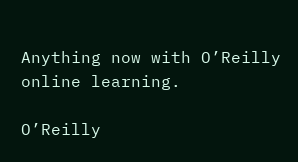Anything now with O’Reilly online learning.

O’Reilly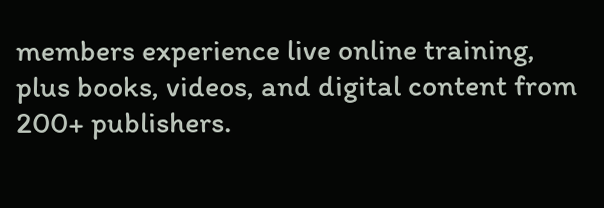members experience live online training, plus books, videos, and digital content from 200+ publishers.